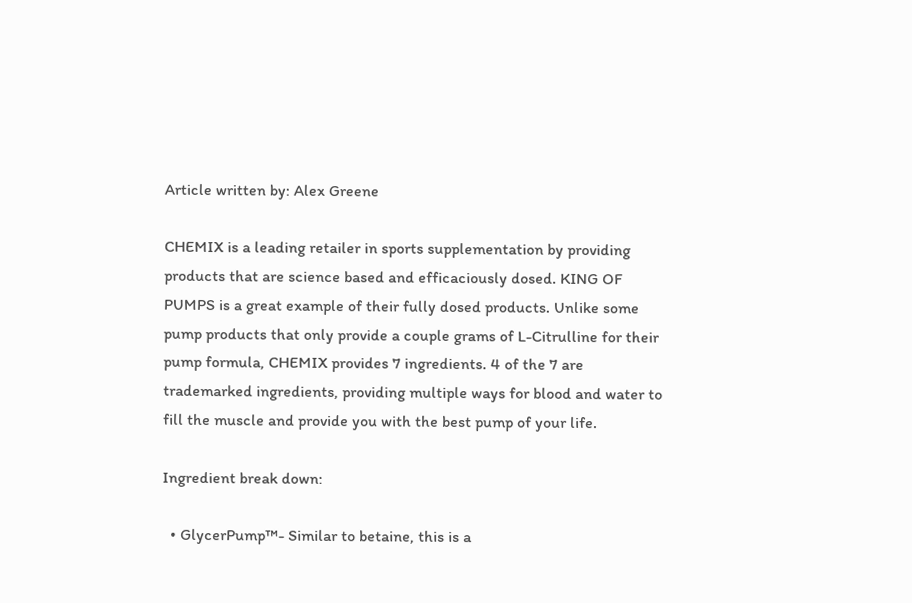Article written by: Alex Greene

CHEMIX is a leading retailer in sports supplementation by providing products that are science based and efficaciously dosed. KING OF PUMPS is a great example of their fully dosed products. Unlike some pump products that only provide a couple grams of L-Citrulline for their pump formula, CHEMIX provides 7 ingredients. 4 of the 7 are trademarked ingredients, providing multiple ways for blood and water to fill the muscle and provide you with the best pump of your life.

Ingredient break down:

  • GlycerPump™- Similar to betaine, this is a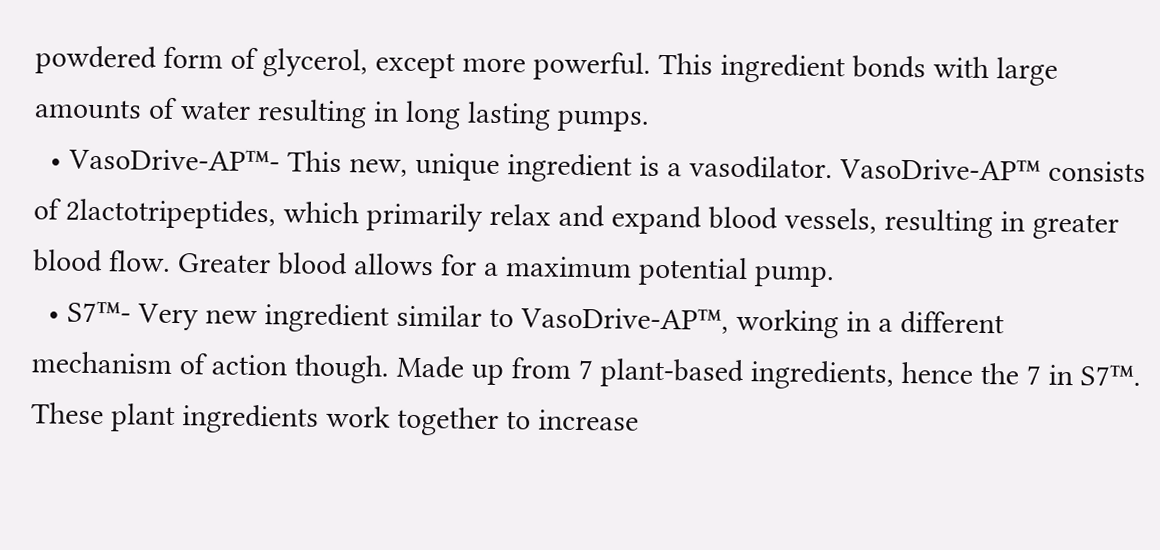powdered form of glycerol, except more powerful. This ingredient bonds with large amounts of water resulting in long lasting pumps.
  • VasoDrive-AP™- This new, unique ingredient is a vasodilator. VasoDrive-AP™ consists of 2lactotripeptides, which primarily relax and expand blood vessels, resulting in greater blood flow. Greater blood allows for a maximum potential pump.
  • S7™- Very new ingredient similar to VasoDrive-AP™, working in a different mechanism of action though. Made up from 7 plant-based ingredients, hence the 7 in S7™. These plant ingredients work together to increase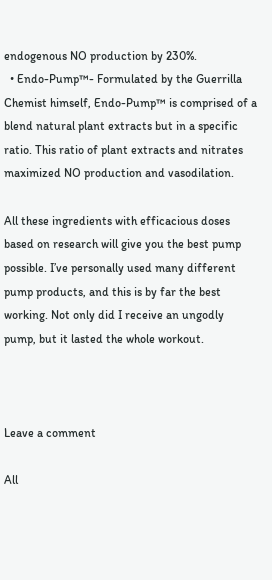endogenous NO production by 230%.
  • Endo-Pump™- Formulated by the Guerrilla Chemist himself, Endo-Pump™ is comprised of a blend natural plant extracts but in a specific ratio. This ratio of plant extracts and nitrates maximized NO production and vasodilation.

All these ingredients with efficacious doses based on research will give you the best pump possible. I’ve personally used many different pump products, and this is by far the best working. Not only did I receive an ungodly pump, but it lasted the whole workout.



Leave a comment

All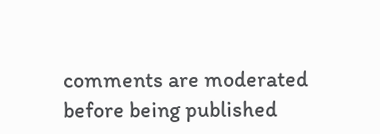comments are moderated before being published